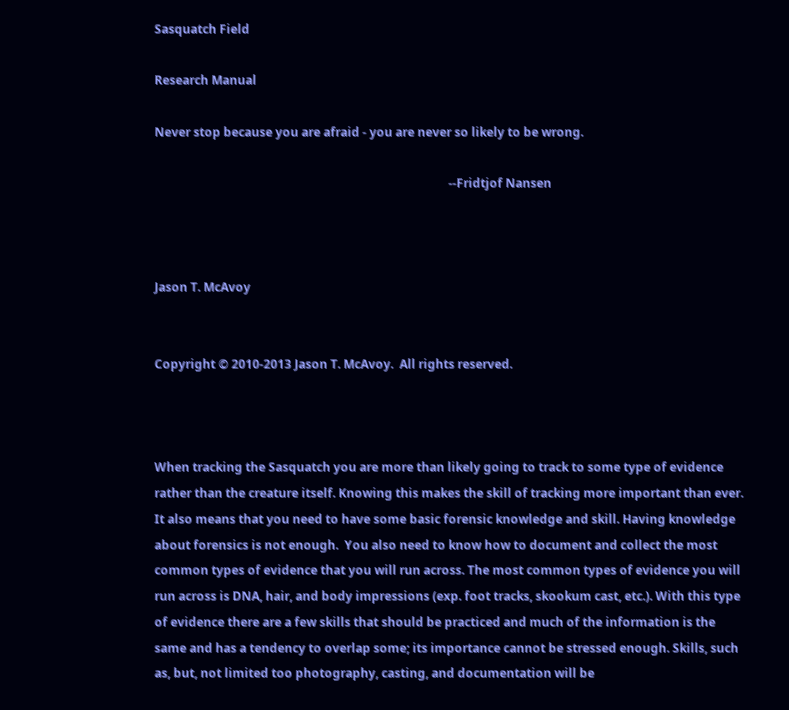Sasquatch Field

Research Manual

Never stop because you are afraid - you are never so likely to be wrong.

                                                                                                  --Fridtjof Nansen



Jason T. McAvoy


Copyright © 2010-2013 Jason T. McAvoy.  All rights reserved.



When tracking the Sasquatch you are more than likely going to track to some type of evidence rather than the creature itself. Knowing this makes the skill of tracking more important than ever. It also means that you need to have some basic forensic knowledge and skill. Having knowledge about forensics is not enough.  You also need to know how to document and collect the most common types of evidence that you will run across. The most common types of evidence you will run across is DNA, hair, and body impressions (exp. foot tracks, skookum cast, etc.). With this type of evidence there are a few skills that should be practiced and much of the information is the same and has a tendency to overlap some; its importance cannot be stressed enough. Skills, such as, but, not limited too photography, casting, and documentation will be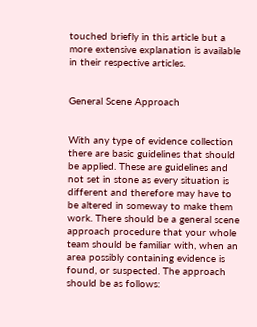touched briefly in this article but a more extensive explanation is available in their respective articles.


General Scene Approach


With any type of evidence collection there are basic guidelines that should be applied. These are guidelines and not set in stone as every situation is different and therefore may have to be altered in someway to make them work. There should be a general scene approach procedure that your whole team should be familiar with, when an area possibly containing evidence is found, or suspected. The approach should be as follows: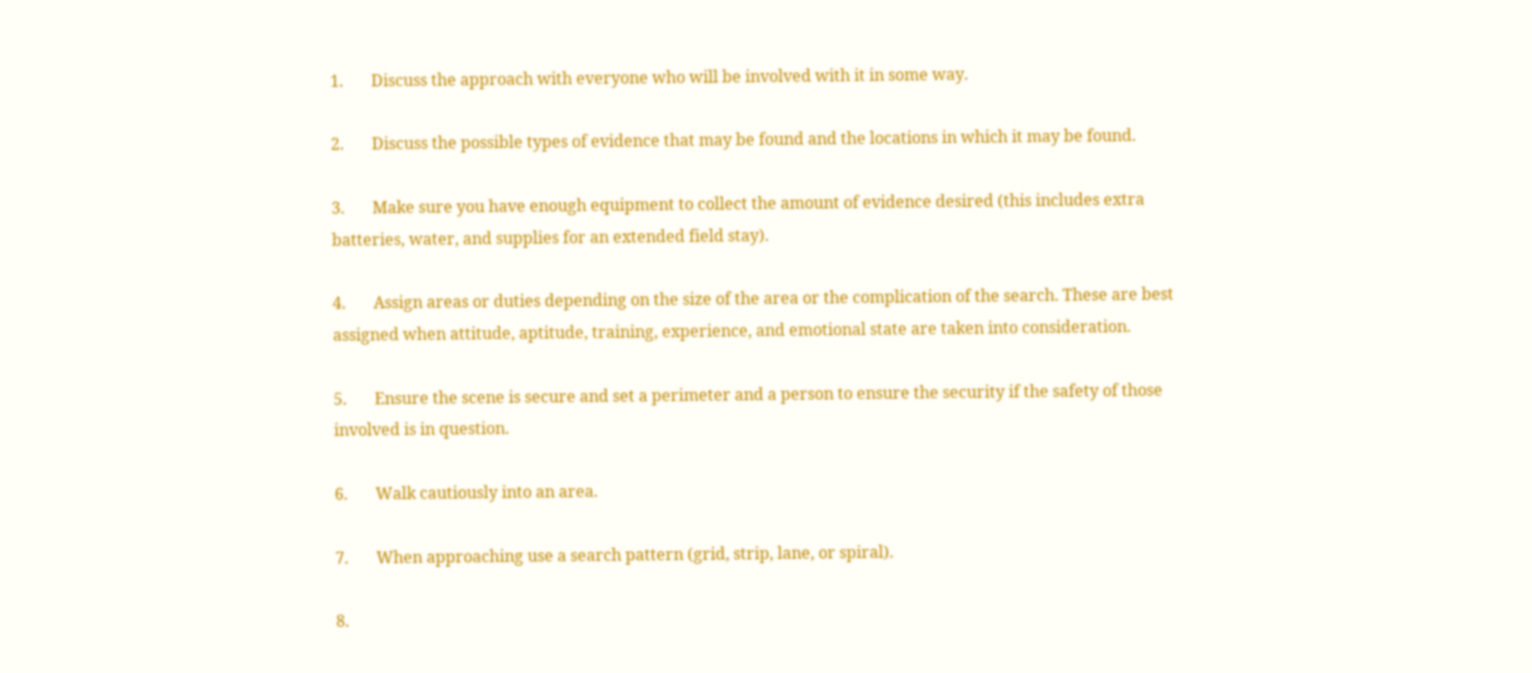1.       Discuss the approach with everyone who will be involved with it in some way.

2.       Discuss the possible types of evidence that may be found and the locations in which it may be found.

3.       Make sure you have enough equipment to collect the amount of evidence desired (this includes extra batteries, water, and supplies for an extended field stay).

4.       Assign areas or duties depending on the size of the area or the complication of the search. These are best assigned when attitude, aptitude, training, experience, and emotional state are taken into consideration.

5.       Ensure the scene is secure and set a perimeter and a person to ensure the security if the safety of those involved is in question.

6.       Walk cautiously into an area.

7.       When approaching use a search pattern (grid, strip, lane, or spiral).

8.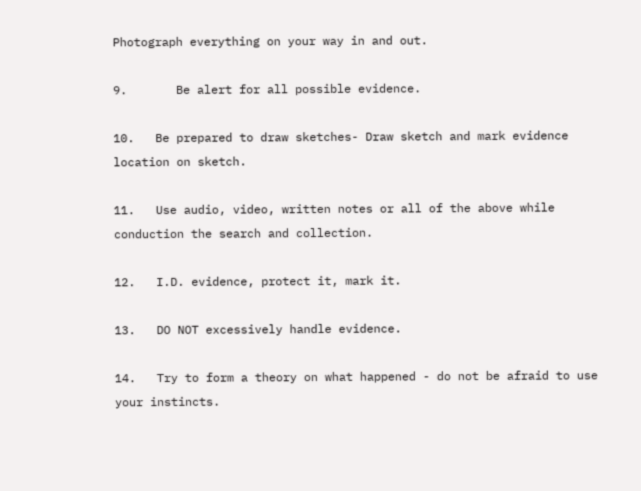Photograph everything on your way in and out.

9.       Be alert for all possible evidence.

10.   Be prepared to draw sketches- Draw sketch and mark evidence location on sketch.

11.   Use audio, video, written notes or all of the above while conduction the search and collection.

12.   I.D. evidence, protect it, mark it.

13.   DO NOT excessively handle evidence.

14.   Try to form a theory on what happened - do not be afraid to use your instincts.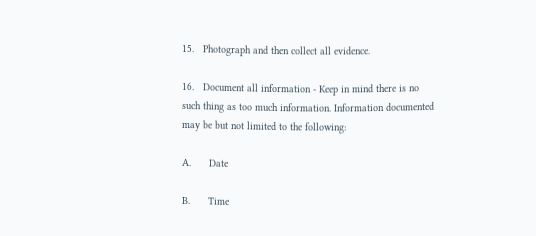15.   Photograph and then collect all evidence.

16.   Document all information - Keep in mind there is no such thing as too much information. Information documented may be but not limited to the following:

A.      Date

B.      Time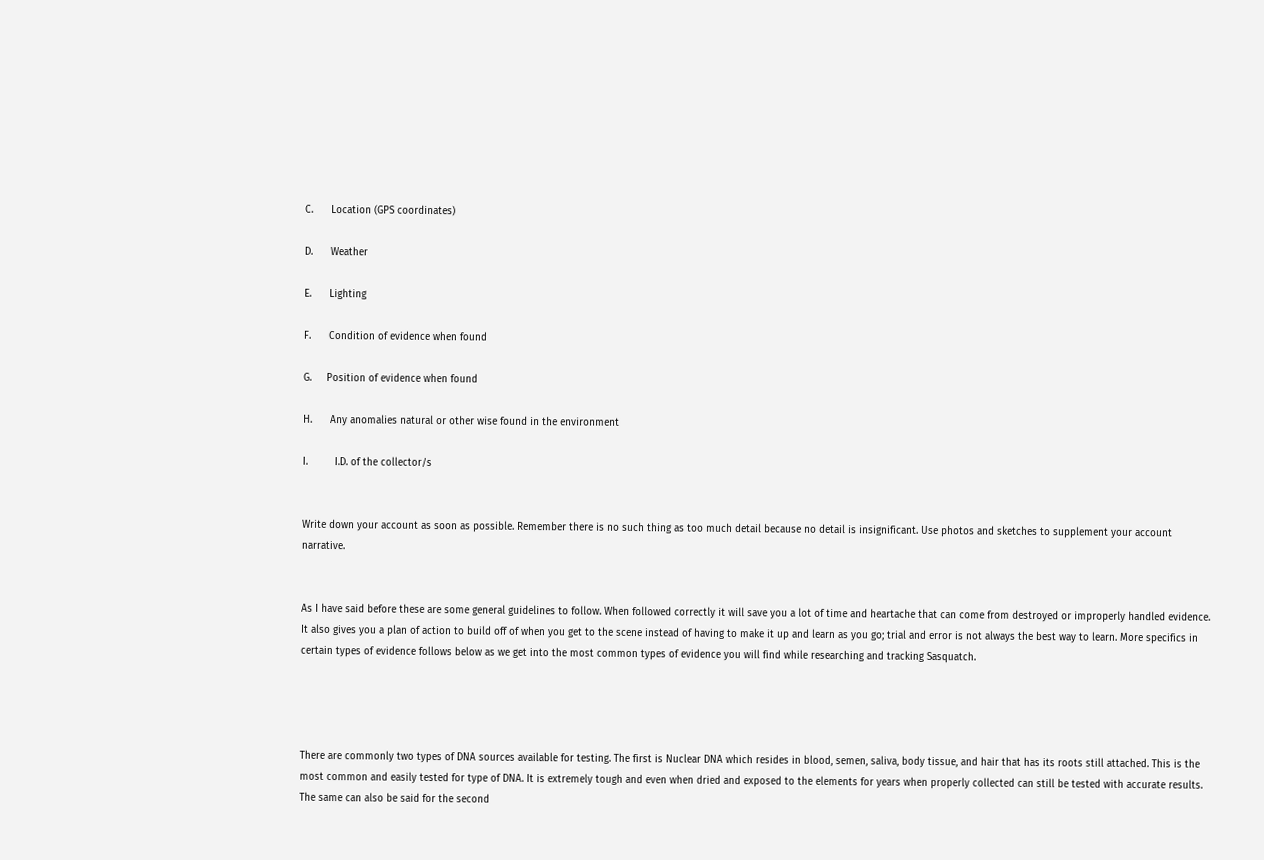C.      Location (GPS coordinates)

D.      Weather

E.      Lighting

F.      Condition of evidence when found

G.     Position of evidence when found

H.      Any anomalies natural or other wise found in the environment

I.         I.D. of the collector/s


Write down your account as soon as possible. Remember there is no such thing as too much detail because no detail is insignificant. Use photos and sketches to supplement your account narrative.


As I have said before these are some general guidelines to follow. When followed correctly it will save you a lot of time and heartache that can come from destroyed or improperly handled evidence. It also gives you a plan of action to build off of when you get to the scene instead of having to make it up and learn as you go; trial and error is not always the best way to learn. More specifics in certain types of evidence follows below as we get into the most common types of evidence you will find while researching and tracking Sasquatch.




There are commonly two types of DNA sources available for testing. The first is Nuclear DNA which resides in blood, semen, saliva, body tissue, and hair that has its roots still attached. This is the most common and easily tested for type of DNA. It is extremely tough and even when dried and exposed to the elements for years when properly collected can still be tested with accurate results. The same can also be said for the second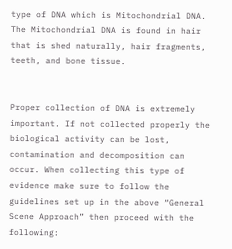type of DNA which is Mitochondrial DNA. The Mitochondrial DNA is found in hair that is shed naturally, hair fragments, teeth, and bone tissue.


Proper collection of DNA is extremely important. If not collected properly the biological activity can be lost, contamination and decomposition can occur. When collecting this type of evidence make sure to follow the guidelines set up in the above “General Scene Approach” then proceed with the following: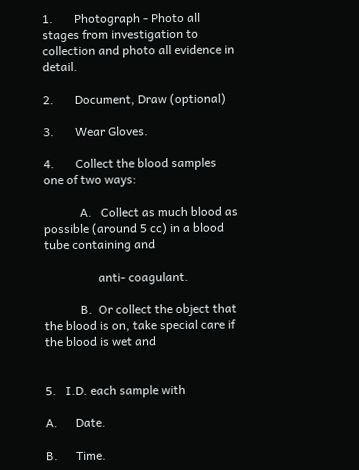1.       Photograph - Photo all stages from investigation to collection and photo all evidence in detail.

2.       Document, Draw (optional)

3.       Wear Gloves.

4.       Collect the blood samples one of two ways:

            A.   Collect as much blood as possible (around 5 cc) in a blood tube containing and

                  anti- coagulant.

            B.  Or collect the object that the blood is on, take special care if the blood is wet and


5.   I.D. each sample with

A.      Date.

B.      Time.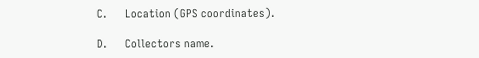C.      Location (GPS coordinates).

D.      Collectors name.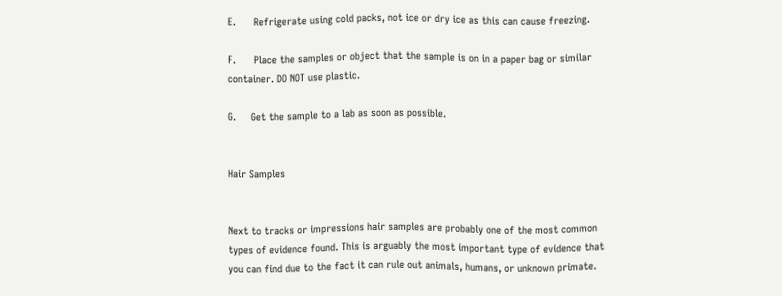E.      Refrigerate using cold packs, not ice or dry ice as this can cause freezing.

F.      Place the samples or object that the sample is on in a paper bag or similar container. DO NOT use plastic.

G.     Get the sample to a lab as soon as possible.


Hair Samples


Next to tracks or impressions hair samples are probably one of the most common types of evidence found. This is arguably the most important type of evidence that you can find due to the fact it can rule out animals, humans, or unknown primate.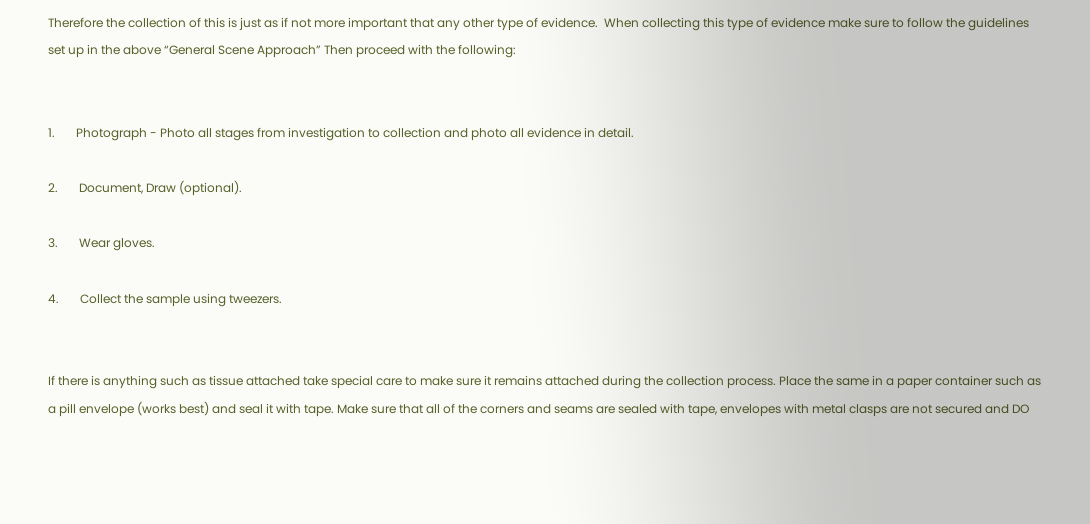Therefore the collection of this is just as if not more important that any other type of evidence.  When collecting this type of evidence make sure to follow the guidelines set up in the above “General Scene Approach” Then proceed with the following:


1.       Photograph - Photo all stages from investigation to collection and photo all evidence in detail.

2.       Document, Draw (optional).

3.       Wear gloves.

4.       Collect the sample using tweezers.


If there is anything such as tissue attached take special care to make sure it remains attached during the collection process. Place the same in a paper container such as a pill envelope (works best) and seal it with tape. Make sure that all of the corners and seams are sealed with tape, envelopes with metal clasps are not secured and DO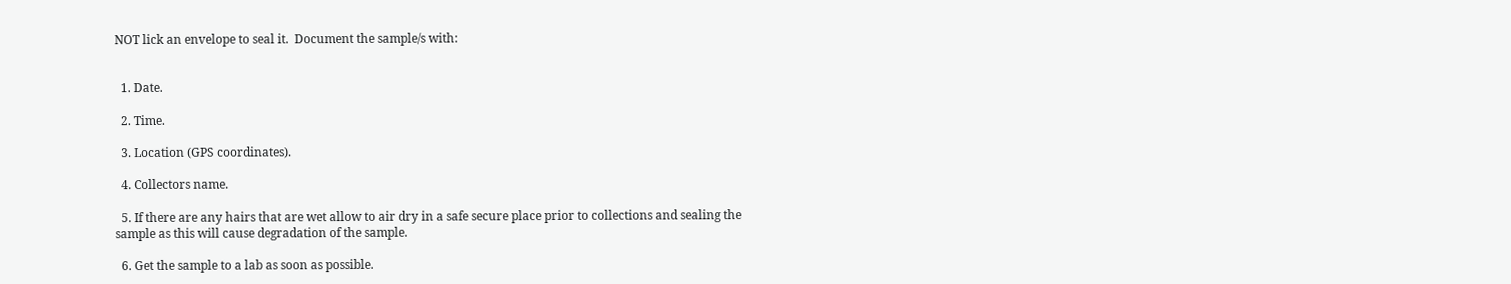NOT lick an envelope to seal it.  Document the sample/s with:


  1. Date.

  2. Time.

  3. Location (GPS coordinates).

  4. Collectors name.

  5. If there are any hairs that are wet allow to air dry in a safe secure place prior to collections and sealing the sample as this will cause degradation of the sample.

  6. Get the sample to a lab as soon as possible.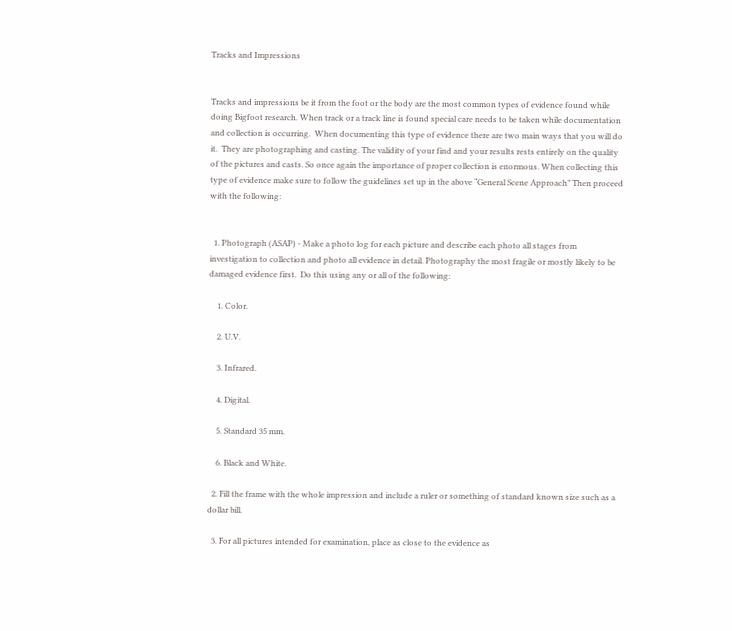Tracks and Impressions


Tracks and impressions be it from the foot or the body are the most common types of evidence found while doing Bigfoot research. When track or a track line is found special care needs to be taken while documentation and collection is occurring.  When documenting this type of evidence there are two main ways that you will do it.  They are photographing and casting. The validity of your find and your results rests entirely on the quality of the pictures and casts. So once again the importance of proper collection is enormous. When collecting this type of evidence make sure to follow the guidelines set up in the above “General Scene Approach” Then proceed with the following:


  1. Photograph (ASAP) - Make a photo log for each picture and describe each photo all stages from investigation to collection and photo all evidence in detail. Photography the most fragile or mostly likely to be damaged evidence first.  Do this using any or all of the following:

    1. Color.

    2. U.V.

    3. Infrared.

    4. Digital.

    5. Standard 35 mm.

    6. Black and White.

  2. Fill the frame with the whole impression and include a ruler or something of standard known size such as a dollar bill.

  3. For all pictures intended for examination, place as close to the evidence as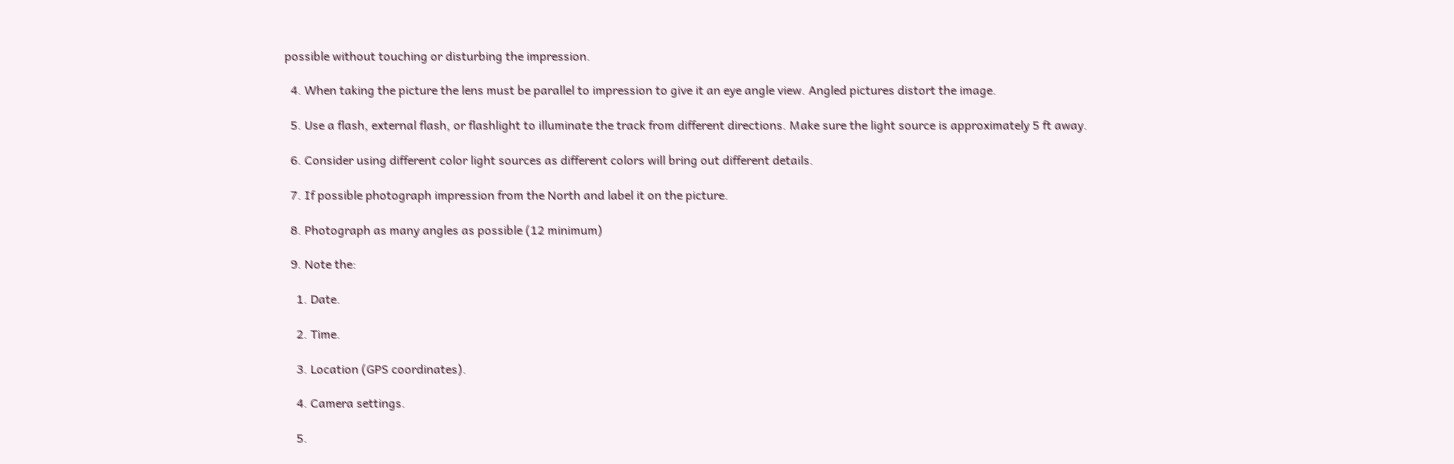possible without touching or disturbing the impression.

  4. When taking the picture the lens must be parallel to impression to give it an eye angle view. Angled pictures distort the image.

  5. Use a flash, external flash, or flashlight to illuminate the track from different directions. Make sure the light source is approximately 5 ft away.

  6. Consider using different color light sources as different colors will bring out different details.

  7. If possible photograph impression from the North and label it on the picture.

  8. Photograph as many angles as possible (12 minimum)

  9. Note the:

    1. Date.

    2. Time.

    3. Location (GPS coordinates).

    4. Camera settings.

    5.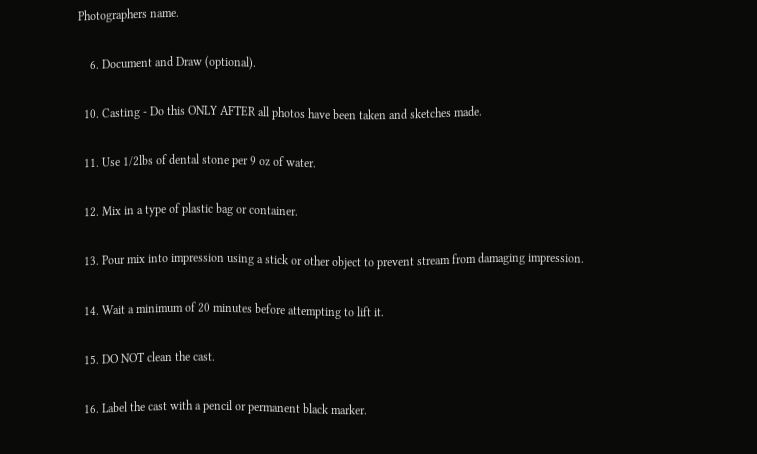Photographers name.

    6. Document and Draw (optional).

  10. Casting - Do this ONLY AFTER all photos have been taken and sketches made.

  11. Use 1/2lbs of dental stone per 9 oz of water.

  12. Mix in a type of plastic bag or container.

  13. Pour mix into impression using a stick or other object to prevent stream from damaging impression.

  14. Wait a minimum of 20 minutes before attempting to lift it.

  15. DO NOT clean the cast.

  16. Label the cast with a pencil or permanent black marker.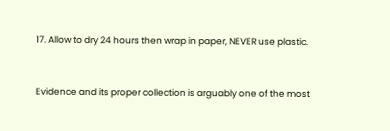17. Allow to dry 24 hours then wrap in paper, NEVER use plastic.


Evidence and its proper collection is arguably one of the most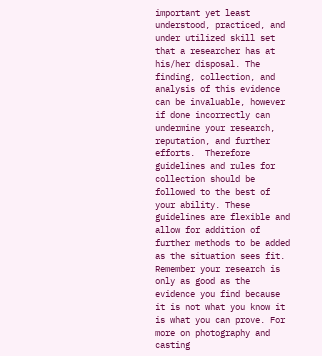important yet least understood, practiced, and under utilized skill set that a researcher has at his/her disposal. The finding, collection, and analysis of this evidence can be invaluable, however if done incorrectly can undermine your research, reputation, and further efforts.  Therefore guidelines and rules for collection should be followed to the best of your ability. These guidelines are flexible and allow for addition of further methods to be added as the situation sees fit. Remember your research is only as good as the evidence you find because it is not what you know it is what you can prove. For more on photography and casting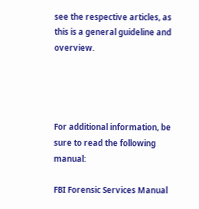see the respective articles, as this is a general guideline and overview.




For additional information, be sure to read the following manual:

FBI Forensic Services Manual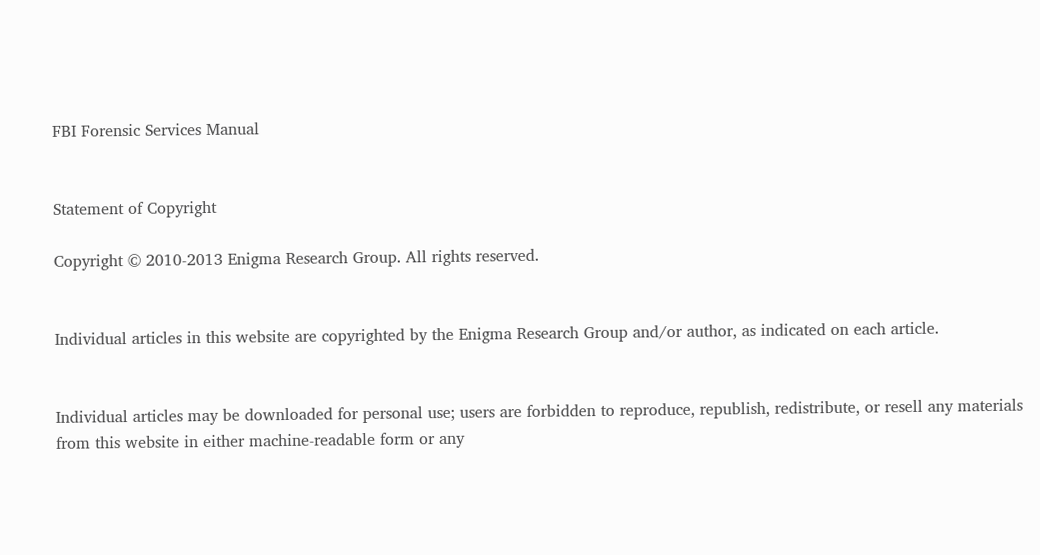FBI Forensic Services Manual


Statement of Copyright

Copyright © 2010-2013 Enigma Research Group. All rights reserved.


Individual articles in this website are copyrighted by the Enigma Research Group and/or author, as indicated on each article.


Individual articles may be downloaded for personal use; users are forbidden to reproduce, republish, redistribute, or resell any materials from this website in either machine-readable form or any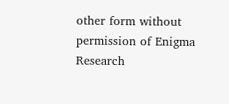other form without permission of Enigma Research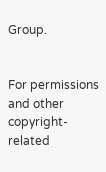Group.


For permissions and other copyright-related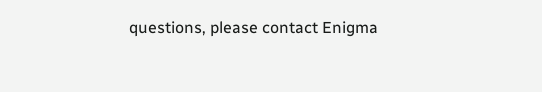questions, please contact Enigma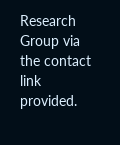Research Group via the contact link provided.